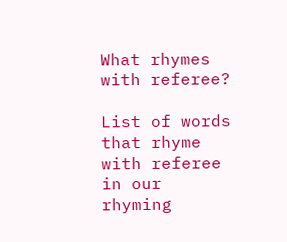What rhymes with referee?

List of words that rhyme with referee in our rhyming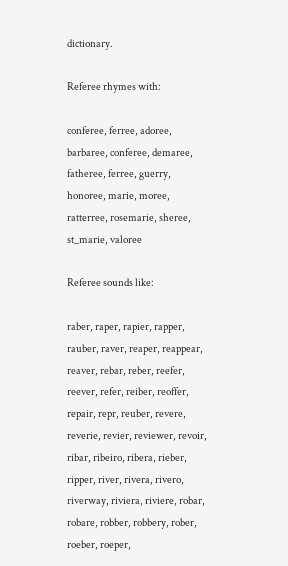dictionary.

Referee rhymes with:

conferee, ferree, adoree, barbaree, conferee, demaree, fatheree, ferree, guerry, honoree, marie, moree, ratterree, rosemarie, sheree, st_marie, valoree

Referee sounds like:

raber, raper, rapier, rapper, rauber, raver, reaper, reappear, reaver, rebar, reber, reefer, reever, refer, reiber, reoffer, repair, repr, reuber, revere, reverie, revier, reviewer, revoir, ribar, ribeiro, ribera, rieber, ripper, river, rivera, rivero, riverway, riviera, riviere, robar, robare, robber, robbery, rober, roeber, roeper,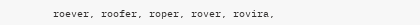roever, roofer, roper, rover, rovira,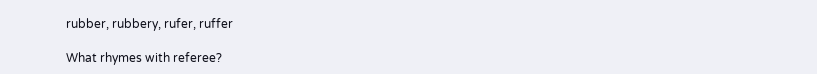rubber, rubbery, rufer, ruffer

What rhymes with referee?